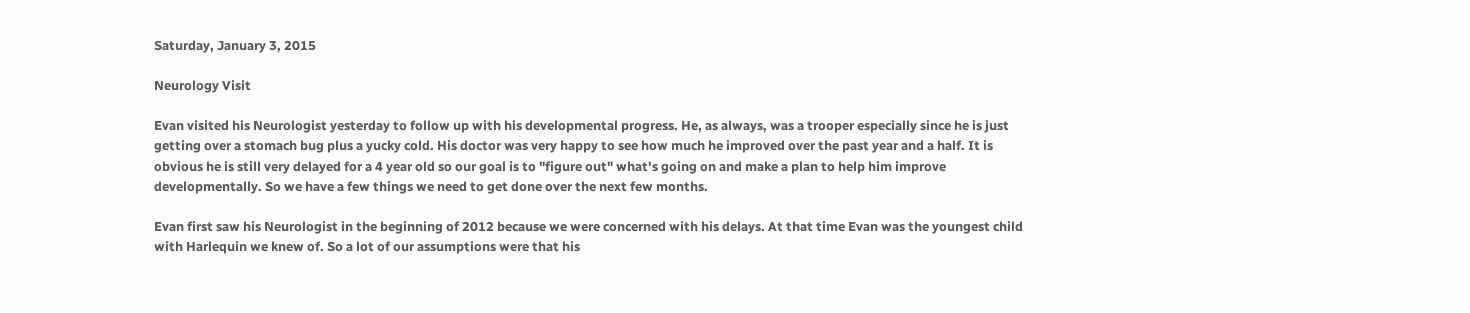Saturday, January 3, 2015

Neurology Visit

Evan visited his Neurologist yesterday to follow up with his developmental progress. He, as always, was a trooper especially since he is just getting over a stomach bug plus a yucky cold. His doctor was very happy to see how much he improved over the past year and a half. It is obvious he is still very delayed for a 4 year old so our goal is to "figure out" what's going on and make a plan to help him improve developmentally. So we have a few things we need to get done over the next few months.

Evan first saw his Neurologist in the beginning of 2012 because we were concerned with his delays. At that time Evan was the youngest child with Harlequin we knew of. So a lot of our assumptions were that his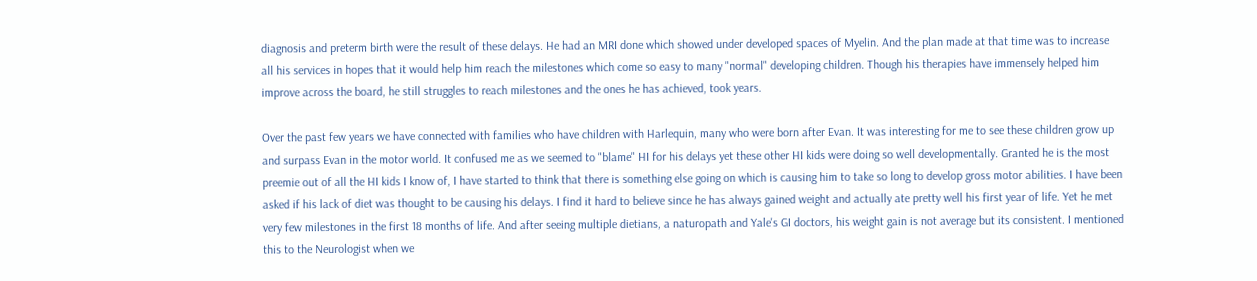diagnosis and preterm birth were the result of these delays. He had an MRI done which showed under developed spaces of Myelin. And the plan made at that time was to increase all his services in hopes that it would help him reach the milestones which come so easy to many "normal" developing children. Though his therapies have immensely helped him improve across the board, he still struggles to reach milestones and the ones he has achieved, took years.

Over the past few years we have connected with families who have children with Harlequin, many who were born after Evan. It was interesting for me to see these children grow up and surpass Evan in the motor world. It confused me as we seemed to "blame" HI for his delays yet these other HI kids were doing so well developmentally. Granted he is the most preemie out of all the HI kids I know of, I have started to think that there is something else going on which is causing him to take so long to develop gross motor abilities. I have been asked if his lack of diet was thought to be causing his delays. I find it hard to believe since he has always gained weight and actually ate pretty well his first year of life. Yet he met very few milestones in the first 18 months of life. And after seeing multiple dietians, a naturopath and Yale's GI doctors, his weight gain is not average but its consistent. I mentioned this to the Neurologist when we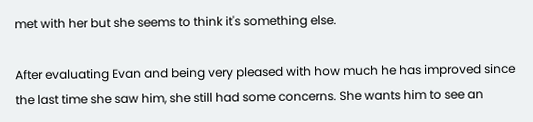met with her but she seems to think it's something else.

After evaluating Evan and being very pleased with how much he has improved since the last time she saw him, she still had some concerns. She wants him to see an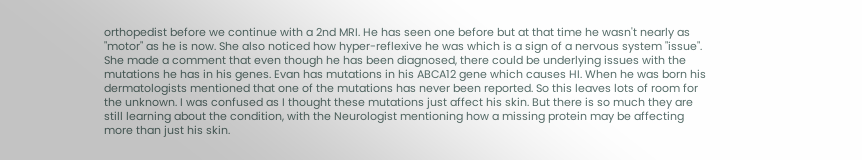orthopedist before we continue with a 2nd MRI. He has seen one before but at that time he wasn't nearly as "motor" as he is now. She also noticed how hyper-reflexive he was which is a sign of a nervous system "issue". She made a comment that even though he has been diagnosed, there could be underlying issues with the mutations he has in his genes. Evan has mutations in his ABCA12 gene which causes HI. When he was born his dermatologists mentioned that one of the mutations has never been reported. So this leaves lots of room for the unknown. I was confused as I thought these mutations just affect his skin. But there is so much they are still learning about the condition, with the Neurologist mentioning how a missing protein may be affecting more than just his skin.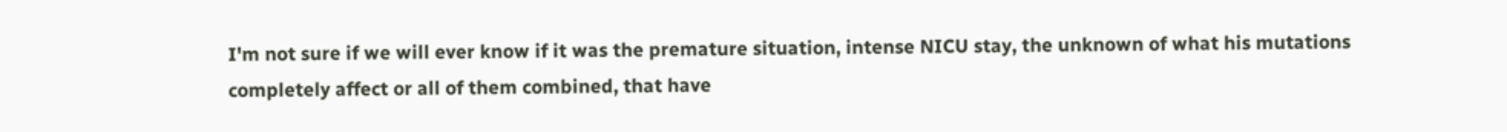I'm not sure if we will ever know if it was the premature situation, intense NICU stay, the unknown of what his mutations completely affect or all of them combined, that have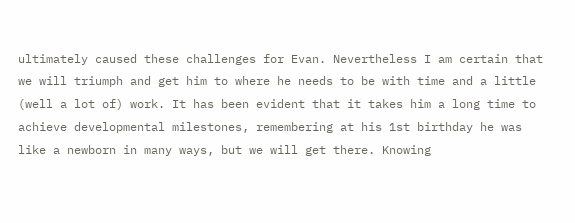ultimately caused these challenges for Evan. Nevertheless I am certain that we will triumph and get him to where he needs to be with time and a little (well a lot of) work. It has been evident that it takes him a long time to achieve developmental milestones, remembering at his 1st birthday he was like a newborn in many ways, but we will get there. Knowing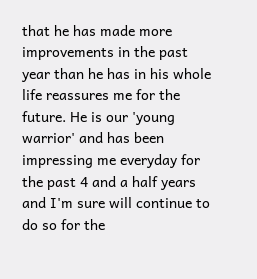that he has made more improvements in the past year than he has in his whole life reassures me for the future. He is our 'young warrior' and has been impressing me everyday for the past 4 and a half years and I'm sure will continue to do so for the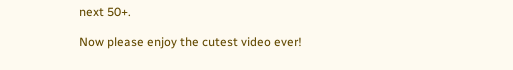next 50+.

Now please enjoy the cutest video ever!